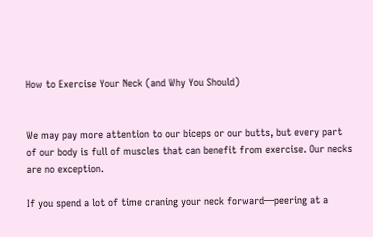How to Exercise Your Neck (and Why You Should)


We may pay more attention to our biceps or our butts, but every part of our body is full of muscles that can benefit from exercise. Our necks are no exception.

If you spend a lot of time craning your neck forward—peering at a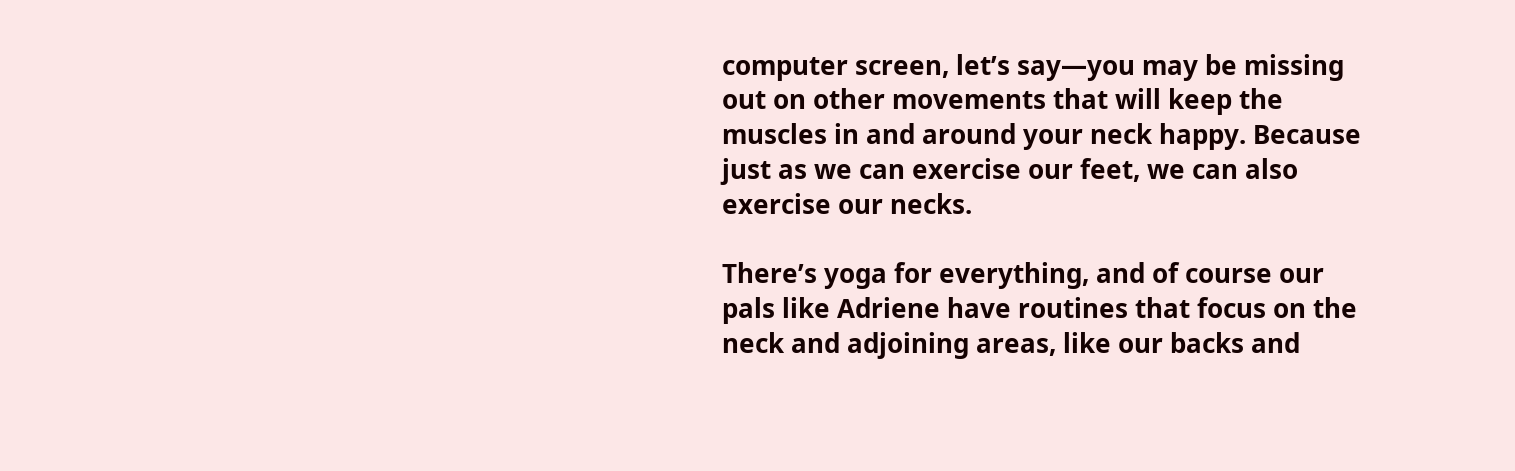computer screen, let’s say—you may be missing out on other movements that will keep the muscles in and around your neck happy. Because just as we can exercise our feet, we can also exercise our necks.

There’s yoga for everything, and of course our pals like Adriene have routines that focus on the neck and adjoining areas, like our backs and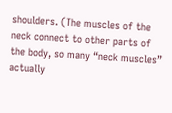shoulders. (The muscles of the neck connect to other parts of the body, so many “neck muscles” actually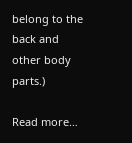belong to the back and other body parts.)

Read more…